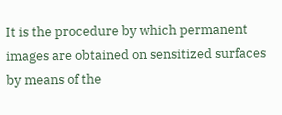It is the procedure by which permanent images are obtained on sensitized surfaces by means of the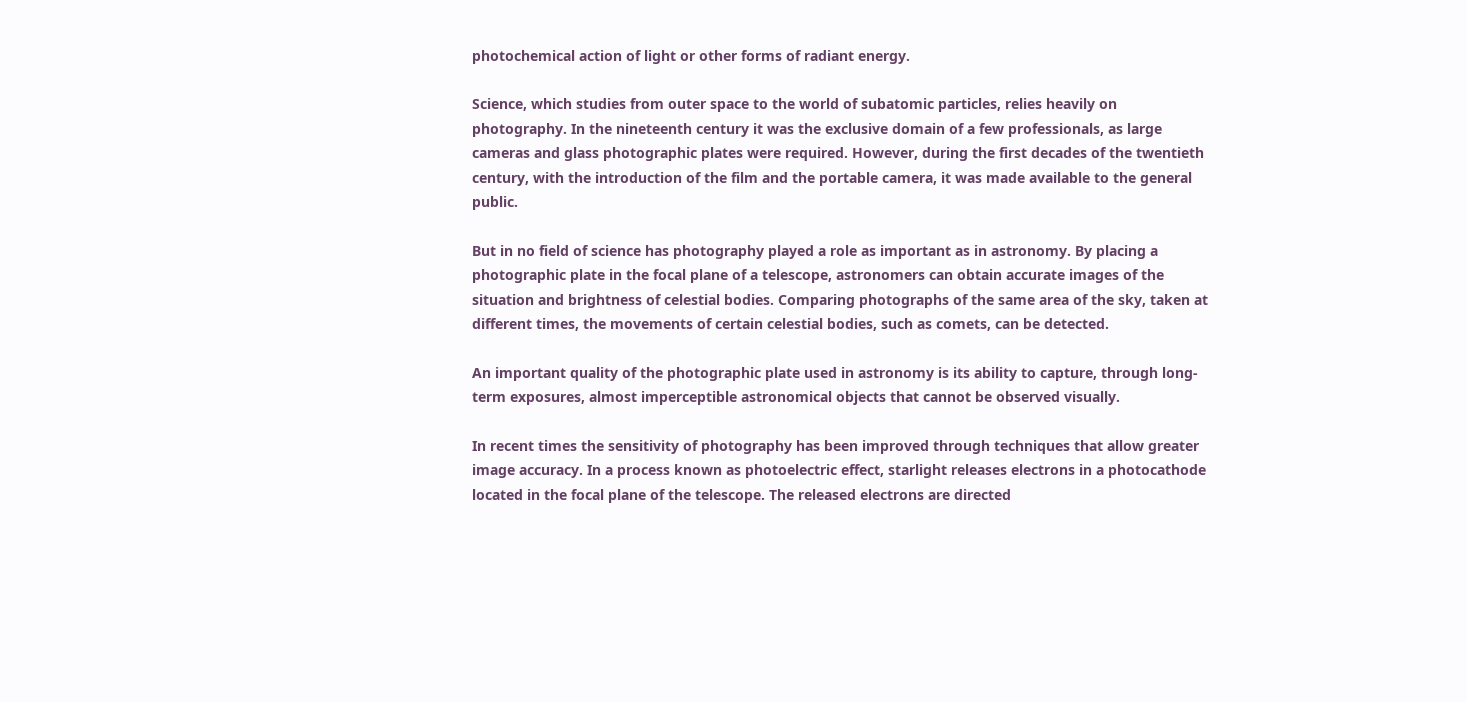photochemical action of light or other forms of radiant energy.

Science, which studies from outer space to the world of subatomic particles, relies heavily on photography. In the nineteenth century it was the exclusive domain of a few professionals, as large cameras and glass photographic plates were required. However, during the first decades of the twentieth century, with the introduction of the film and the portable camera, it was made available to the general public.

But in no field of science has photography played a role as important as in astronomy. By placing a photographic plate in the focal plane of a telescope, astronomers can obtain accurate images of the situation and brightness of celestial bodies. Comparing photographs of the same area of the sky, taken at different times, the movements of certain celestial bodies, such as comets, can be detected.

An important quality of the photographic plate used in astronomy is its ability to capture, through long-term exposures, almost imperceptible astronomical objects that cannot be observed visually.

In recent times the sensitivity of photography has been improved through techniques that allow greater image accuracy. In a process known as photoelectric effect, starlight releases electrons in a photocathode located in the focal plane of the telescope. The released electrons are directed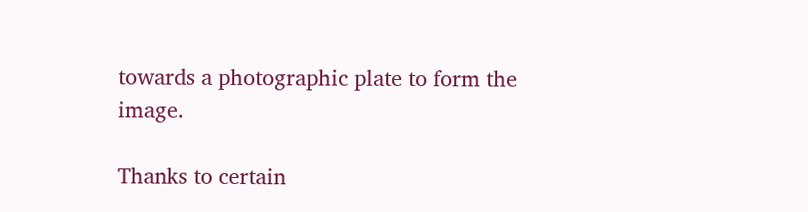towards a photographic plate to form the image.

Thanks to certain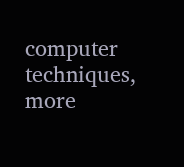computer techniques, more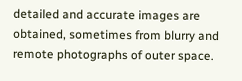detailed and accurate images are obtained, sometimes from blurry and remote photographs of outer space.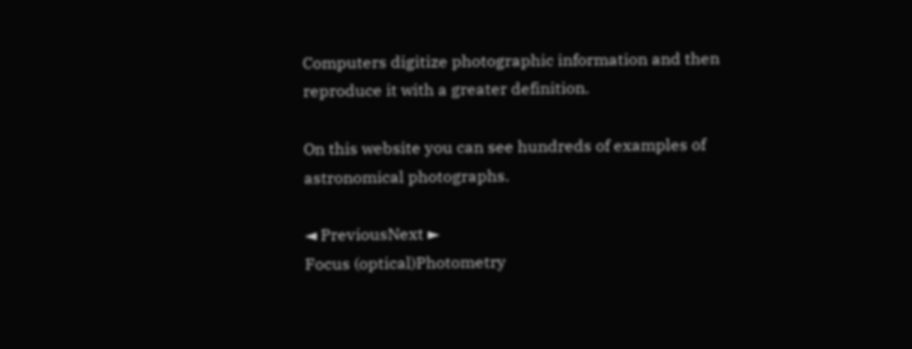Computers digitize photographic information and then reproduce it with a greater definition.

On this website you can see hundreds of examples of astronomical photographs.

◄ PreviousNext ►
Focus (optical)Photometry